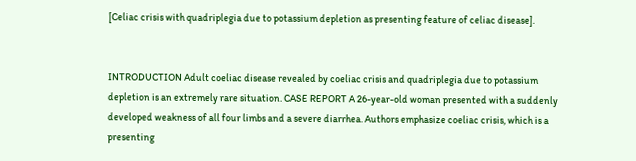[Celiac crisis with quadriplegia due to potassium depletion as presenting feature of celiac disease].


INTRODUCTION Adult coeliac disease revealed by coeliac crisis and quadriplegia due to potassium depletion is an extremely rare situation. CASE REPORT A 26-year-old woman presented with a suddenly developed weakness of all four limbs and a severe diarrhea. Authors emphasize coeliac crisis, which is a presenting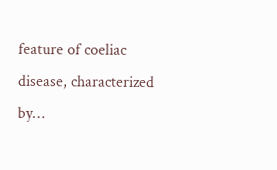feature of coeliac disease, characterized by…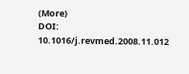(More)
DOI: 10.1016/j.revmed.2008.11.012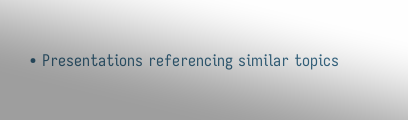• Presentations referencing similar topics